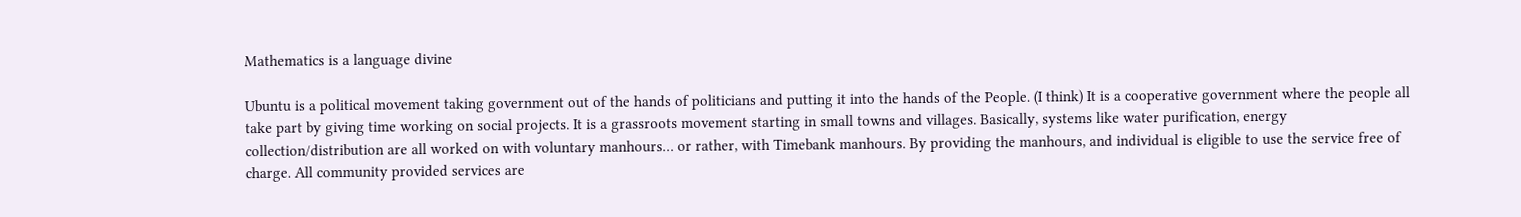Mathematics is a language divine

Ubuntu is a political movement taking government out of the hands of politicians and putting it into the hands of the People. (I think) It is a cooperative government where the people all take part by giving time working on social projects. It is a grassroots movement starting in small towns and villages. Basically, systems like water purification, energy collection/distribution are all worked on with voluntary manhours… or rather, with Timebank manhours. By providing the manhours, and individual is eligible to use the service free of charge. All community provided services are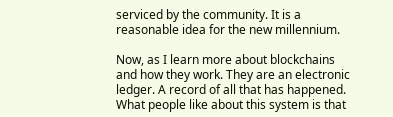serviced by the community. It is a reasonable idea for the new millennium.

Now, as I learn more about blockchains and how they work. They are an electronic ledger. A record of all that has happened. What people like about this system is that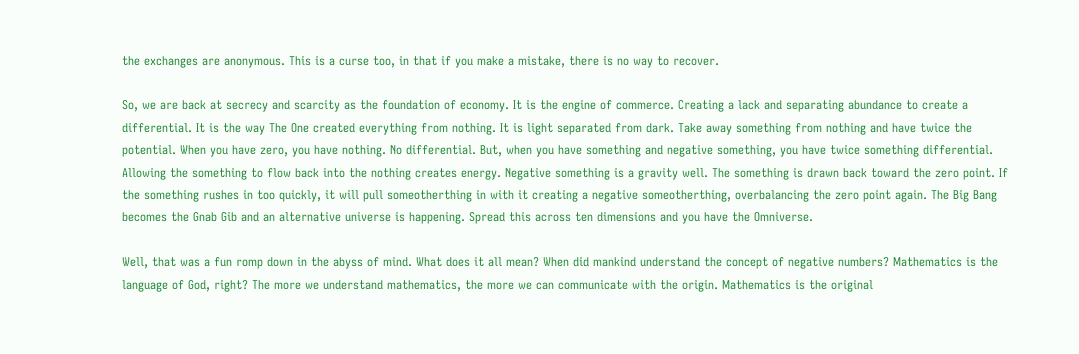the exchanges are anonymous. This is a curse too, in that if you make a mistake, there is no way to recover.

So, we are back at secrecy and scarcity as the foundation of economy. It is the engine of commerce. Creating a lack and separating abundance to create a differential. It is the way The One created everything from nothing. It is light separated from dark. Take away something from nothing and have twice the potential. When you have zero, you have nothing. No differential. But, when you have something and negative something, you have twice something differential. Allowing the something to flow back into the nothing creates energy. Negative something is a gravity well. The something is drawn back toward the zero point. If the something rushes in too quickly, it will pull someotherthing in with it creating a negative someotherthing, overbalancing the zero point again. The Big Bang becomes the Gnab Gib and an alternative universe is happening. Spread this across ten dimensions and you have the Omniverse.

Well, that was a fun romp down in the abyss of mind. What does it all mean? When did mankind understand the concept of negative numbers? Mathematics is the language of God, right? The more we understand mathematics, the more we can communicate with the origin. Mathematics is the original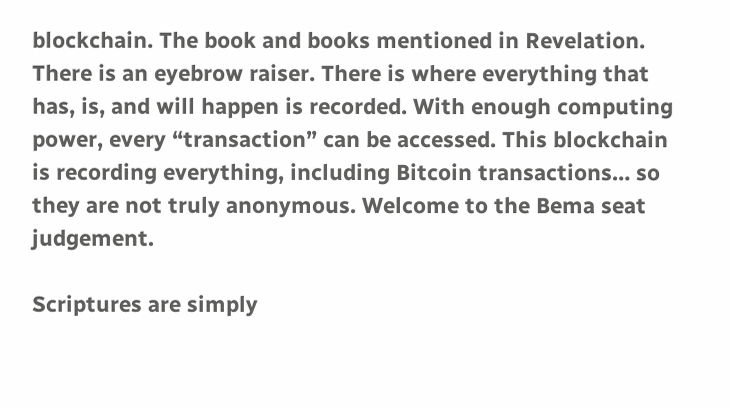blockchain. The book and books mentioned in Revelation. There is an eyebrow raiser. There is where everything that has, is, and will happen is recorded. With enough computing power, every “transaction” can be accessed. This blockchain is recording everything, including Bitcoin transactions… so they are not truly anonymous. Welcome to the Bema seat judgement.

Scriptures are simply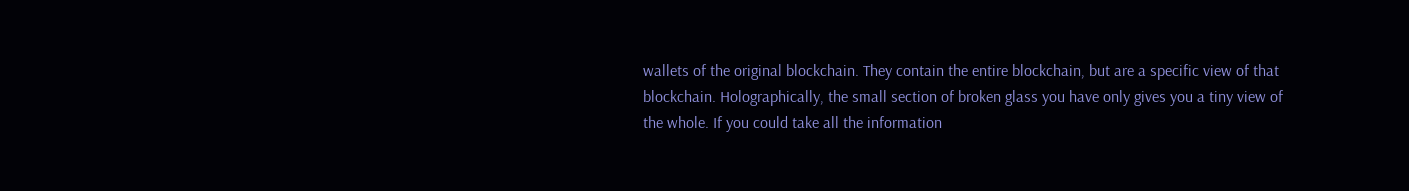wallets of the original blockchain. They contain the entire blockchain, but are a specific view of that blockchain. Holographically, the small section of broken glass you have only gives you a tiny view of the whole. If you could take all the information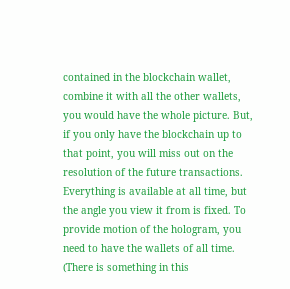contained in the blockchain wallet, combine it with all the other wallets, you would have the whole picture. But, if you only have the blockchain up to that point, you will miss out on the resolution of the future transactions. Everything is available at all time, but the angle you view it from is fixed. To provide motion of the hologram, you need to have the wallets of all time. (There is something in this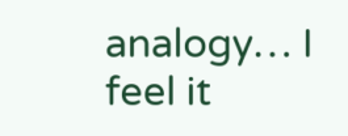analogy… I feel it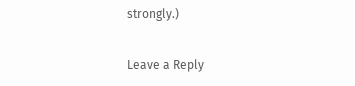strongly.)

Leave a Reply